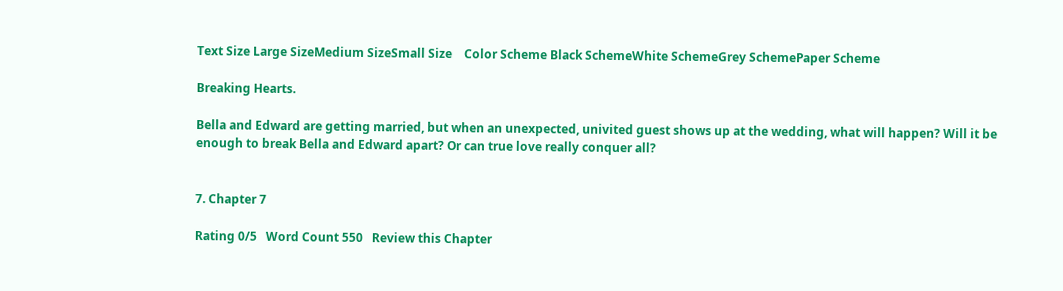Text Size Large SizeMedium SizeSmall Size    Color Scheme Black SchemeWhite SchemeGrey SchemePaper Scheme

Breaking Hearts.

Bella and Edward are getting married, but when an unexpected, univited guest shows up at the wedding, what will happen? Will it be enough to break Bella and Edward apart? Or can true love really conquer all?


7. Chapter 7

Rating 0/5   Word Count 550   Review this Chapter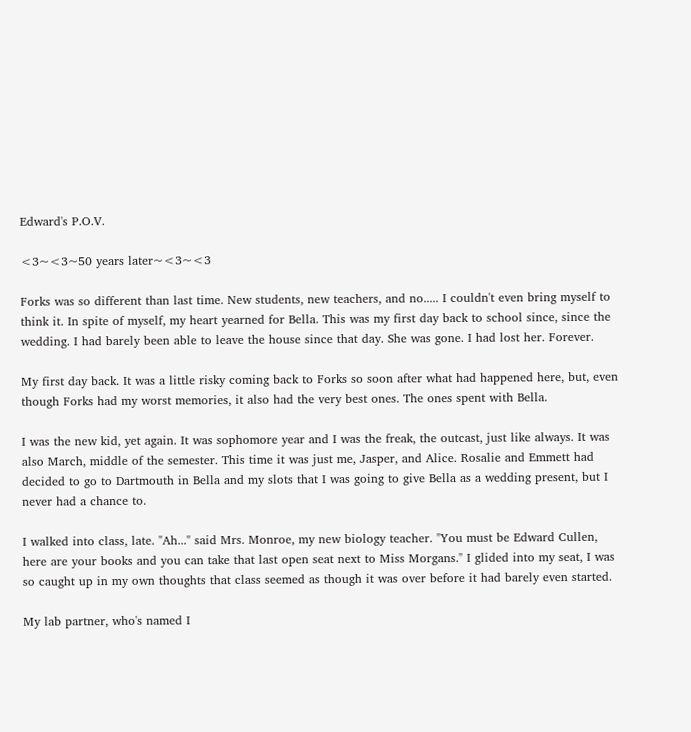Edward's P.O.V.

<3~<3~50 years later~<3~<3

Forks was so different than last time. New students, new teachers, and no..... I couldn't even bring myself to think it. In spite of myself, my heart yearned for Bella. This was my first day back to school since, since the wedding. I had barely been able to leave the house since that day. She was gone. I had lost her. Forever.

My first day back. It was a little risky coming back to Forks so soon after what had happened here, but, even though Forks had my worst memories, it also had the very best ones. The ones spent with Bella.

I was the new kid, yet again. It was sophomore year and I was the freak, the outcast, just like always. It was also March, middle of the semester. This time it was just me, Jasper, and Alice. Rosalie and Emmett had decided to go to Dartmouth in Bella and my slots that I was going to give Bella as a wedding present, but I never had a chance to.

I walked into class, late. "Ah..." said Mrs. Monroe, my new biology teacher. "You must be Edward Cullen, here are your books and you can take that last open seat next to Miss Morgans." I glided into my seat, I was so caught up in my own thoughts that class seemed as though it was over before it had barely even started.

My lab partner, who's named I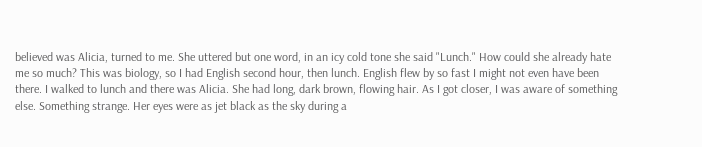believed was Alicia, turned to me. She uttered but one word, in an icy cold tone she said "Lunch." How could she already hate me so much? This was biology, so I had English second hour, then lunch. English flew by so fast I might not even have been there. I walked to lunch and there was Alicia. She had long, dark brown, flowing hair. As I got closer, I was aware of something else. Something strange. Her eyes were as jet black as the sky during a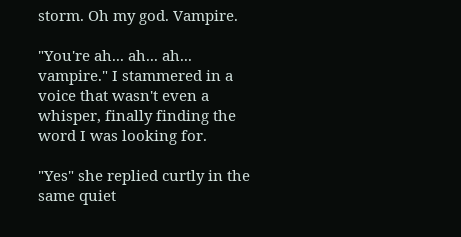storm. Oh my god. Vampire.

"You're ah... ah... ah... vampire." I stammered in a voice that wasn't even a whisper, finally finding the word I was looking for.

"Yes" she replied curtly in the same quiet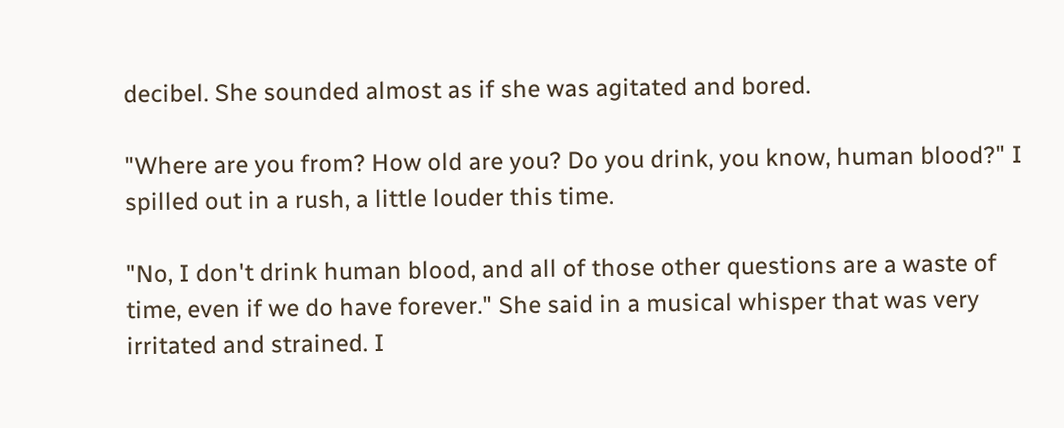decibel. She sounded almost as if she was agitated and bored.

"Where are you from? How old are you? Do you drink, you know, human blood?" I spilled out in a rush, a little louder this time.

"No, I don't drink human blood, and all of those other questions are a waste of time, even if we do have forever." She said in a musical whisper that was very irritated and strained. I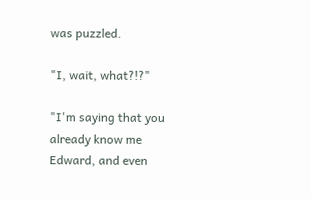was puzzled.

"I, wait, what?!?"

"I'm saying that you already know me Edward, and even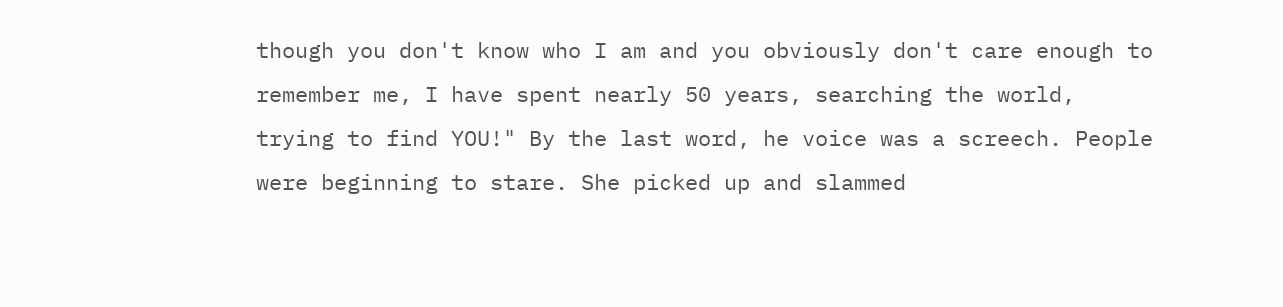though you don't know who I am and you obviously don't care enough to remember me, I have spent nearly 50 years, searching the world, trying to find YOU!" By the last word, he voice was a screech. People were beginning to stare. She picked up and slammed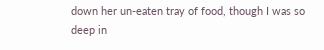down her un-eaten tray of food, though I was so deep in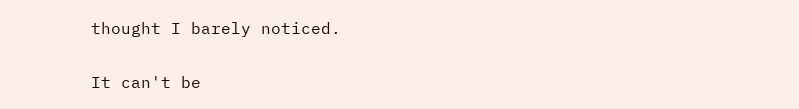thought I barely noticed.

It can't be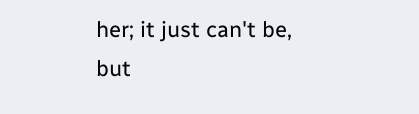her; it just can't be, but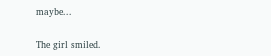maybe...


The girl smiled.